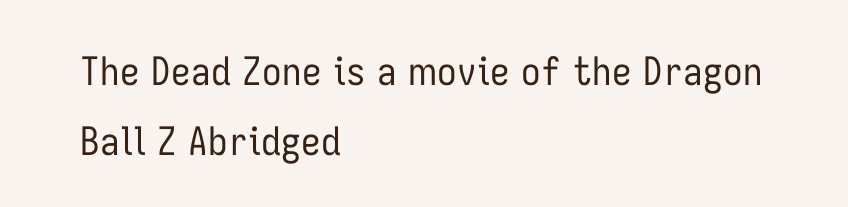The Dead Zone is a movie of the Dragon Ball Z Abridged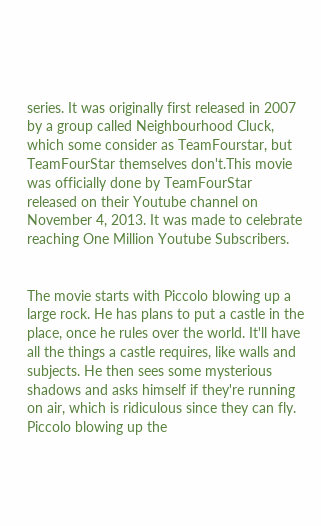series. It was originally first released in 2007 by a group called Neighbourhood Cluck, which some consider as TeamFourstar, but TeamFourStar themselves don't.This movie was officially done by TeamFourStar released on their Youtube channel on November 4, 2013. It was made to celebrate reaching One Million Youtube Subscribers.


The movie starts with Piccolo blowing up a large rock. He has plans to put a castle in the place, once he rules over the world. It'll have all the things a castle requires, like walls and subjects. He then sees some mysterious shadows and asks himself if they're running on air, which is ridiculous since they can fly.
Piccolo blowing up the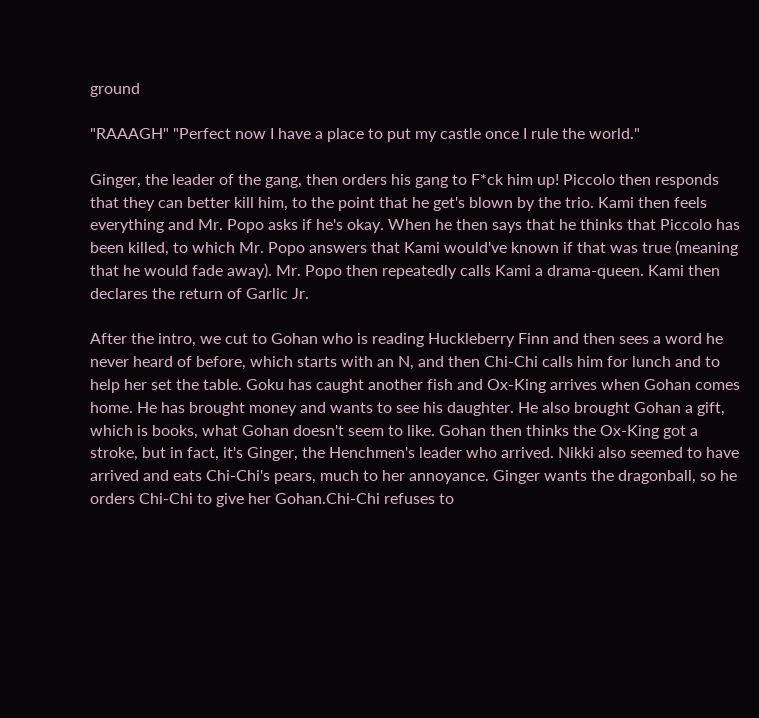ground

"RAAAGH" "Perfect now I have a place to put my castle once I rule the world."

Ginger, the leader of the gang, then orders his gang to F*ck him up! Piccolo then responds that they can better kill him, to the point that he get's blown by the trio. Kami then feels everything and Mr. Popo asks if he's okay. When he then says that he thinks that Piccolo has been killed, to which Mr. Popo answers that Kami would've known if that was true (meaning that he would fade away). Mr. Popo then repeatedly calls Kami a drama-queen. Kami then declares the return of Garlic Jr.

After the intro, we cut to Gohan who is reading Huckleberry Finn and then sees a word he never heard of before, which starts with an N, and then Chi-Chi calls him for lunch and to help her set the table. Goku has caught another fish and Ox-King arrives when Gohan comes home. He has brought money and wants to see his daughter. He also brought Gohan a gift, which is books, what Gohan doesn't seem to like. Gohan then thinks the Ox-King got a stroke, but in fact, it's Ginger, the Henchmen's leader who arrived. Nikki also seemed to have arrived and eats Chi-Chi's pears, much to her annoyance. Ginger wants the dragonball, so he orders Chi-Chi to give her Gohan.Chi-Chi refuses to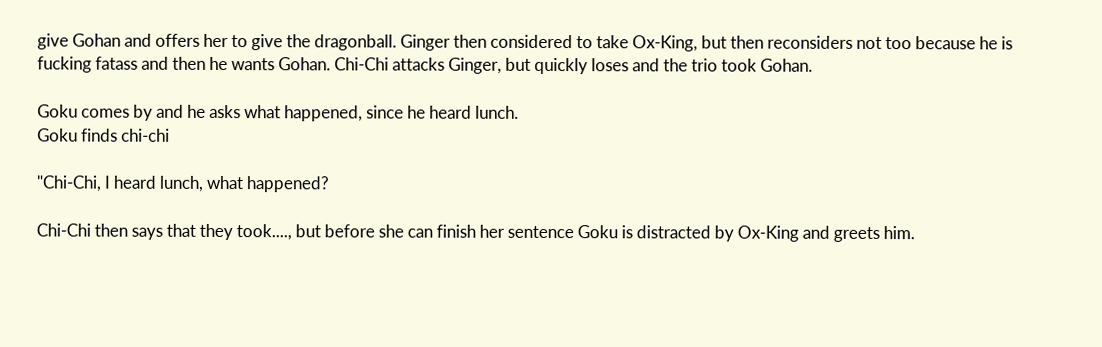give Gohan and offers her to give the dragonball. Ginger then considered to take Ox-King, but then reconsiders not too because he is fucking fatass and then he wants Gohan. Chi-Chi attacks Ginger, but quickly loses and the trio took Gohan.

Goku comes by and he asks what happened, since he heard lunch.
Goku finds chi-chi

"Chi-Chi, I heard lunch, what happened?

Chi-Chi then says that they took...., but before she can finish her sentence Goku is distracted by Ox-King and greets him.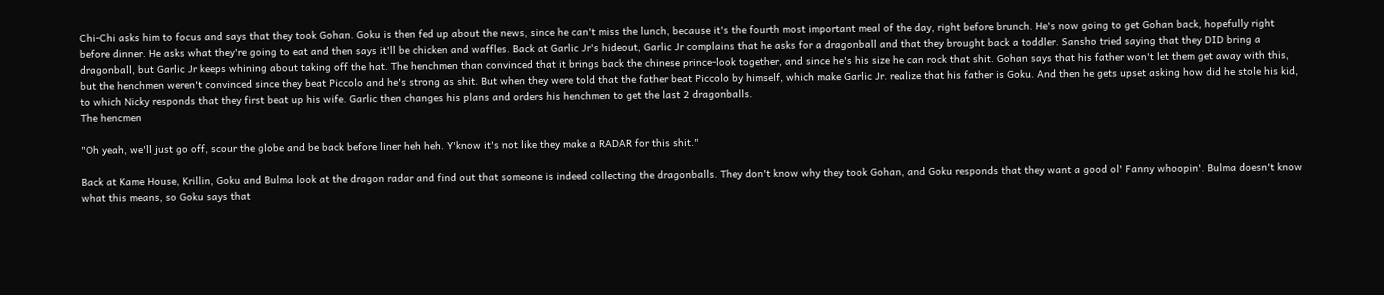Chi-Chi asks him to focus and says that they took Gohan. Goku is then fed up about the news, since he can't miss the lunch, because it's the fourth most important meal of the day, right before brunch. He's now going to get Gohan back, hopefully right before dinner. He asks what they're going to eat and then says it'll be chicken and waffles. Back at Garlic Jr's hideout, Garlic Jr complains that he asks for a dragonball and that they brought back a toddler. Sansho tried saying that they DID bring a dragonball, but Garlic Jr keeps whining about taking off the hat. The henchmen than convinced that it brings back the chinese prince-look together, and since he's his size he can rock that shit. Gohan says that his father won't let them get away with this, but the henchmen weren't convinced since they beat Piccolo and he's strong as shit. But when they were told that the father beat Piccolo by himself, which make Garlic Jr. realize that his father is Goku. And then he gets upset asking how did he stole his kid, to which Nicky responds that they first beat up his wife. Garlic then changes his plans and orders his henchmen to get the last 2 dragonballs.
The hencmen

"Oh yeah, we'll just go off, scour the globe and be back before liner heh heh. Y'know it's not like they make a RADAR for this shit."

Back at Kame House, Krillin, Goku and Bulma look at the dragon radar and find out that someone is indeed collecting the dragonballs. They don't know why they took Gohan, and Goku responds that they want a good ol' Fanny whoopin'. Bulma doesn't know what this means, so Goku says that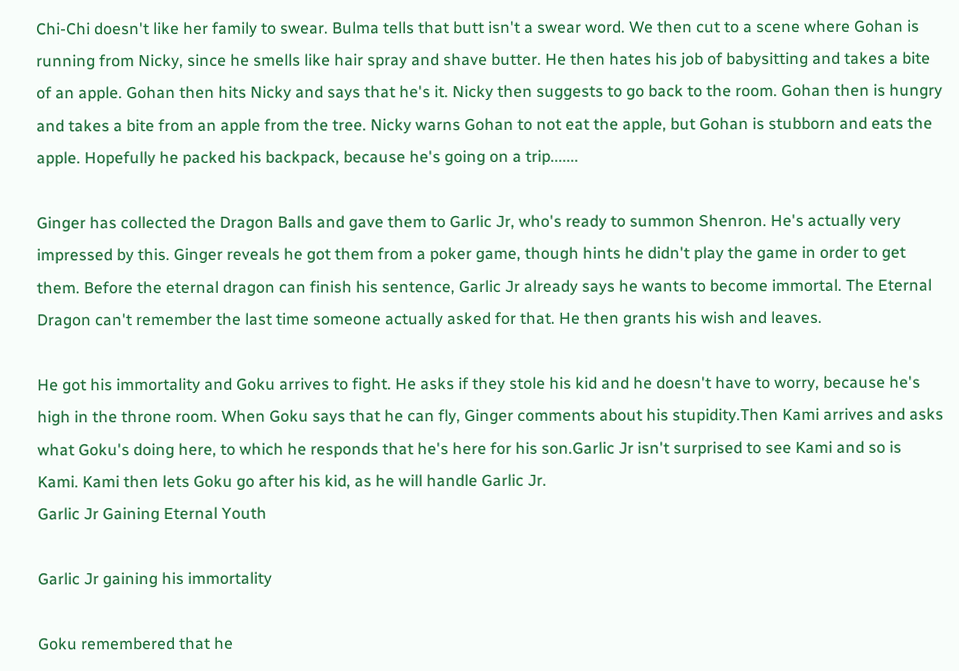Chi-Chi doesn't like her family to swear. Bulma tells that butt isn't a swear word. We then cut to a scene where Gohan is running from Nicky, since he smells like hair spray and shave butter. He then hates his job of babysitting and takes a bite of an apple. Gohan then hits Nicky and says that he's it. Nicky then suggests to go back to the room. Gohan then is hungry and takes a bite from an apple from the tree. Nicky warns Gohan to not eat the apple, but Gohan is stubborn and eats the apple. Hopefully he packed his backpack, because he's going on a trip.......

Ginger has collected the Dragon Balls and gave them to Garlic Jr, who's ready to summon Shenron. He's actually very impressed by this. Ginger reveals he got them from a poker game, though hints he didn't play the game in order to get them. Before the eternal dragon can finish his sentence, Garlic Jr already says he wants to become immortal. The Eternal Dragon can't remember the last time someone actually asked for that. He then grants his wish and leaves.

He got his immortality and Goku arrives to fight. He asks if they stole his kid and he doesn't have to worry, because he's high in the throne room. When Goku says that he can fly, Ginger comments about his stupidity.Then Kami arrives and asks what Goku's doing here, to which he responds that he's here for his son.Garlic Jr isn't surprised to see Kami and so is Kami. Kami then lets Goku go after his kid, as he will handle Garlic Jr.
Garlic Jr Gaining Eternal Youth

Garlic Jr gaining his immortality

Goku remembered that he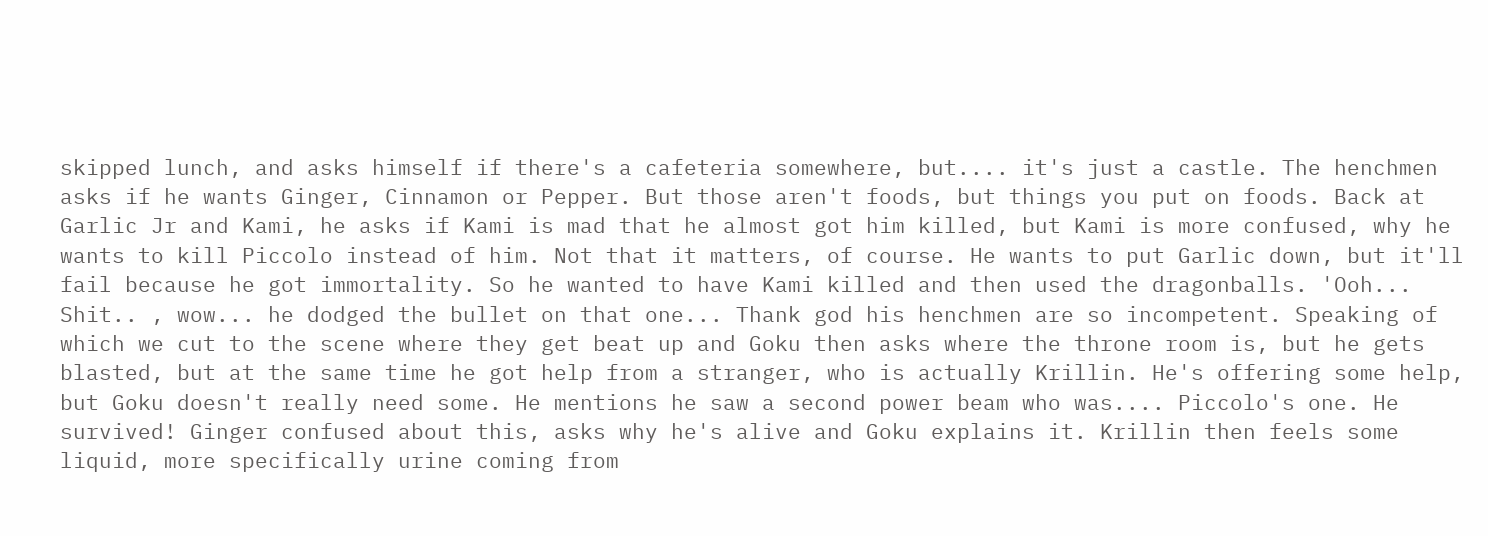skipped lunch, and asks himself if there's a cafeteria somewhere, but.... it's just a castle. The henchmen asks if he wants Ginger, Cinnamon or Pepper. But those aren't foods, but things you put on foods. Back at Garlic Jr and Kami, he asks if Kami is mad that he almost got him killed, but Kami is more confused, why he wants to kill Piccolo instead of him. Not that it matters, of course. He wants to put Garlic down, but it'll fail because he got immortality. So he wanted to have Kami killed and then used the dragonballs. 'Ooh... Shit.. , wow... he dodged the bullet on that one... Thank god his henchmen are so incompetent. Speaking of which we cut to the scene where they get beat up and Goku then asks where the throne room is, but he gets blasted, but at the same time he got help from a stranger, who is actually Krillin. He's offering some help, but Goku doesn't really need some. He mentions he saw a second power beam who was.... Piccolo's one. He survived! Ginger confused about this, asks why he's alive and Goku explains it. Krillin then feels some liquid, more specifically urine coming from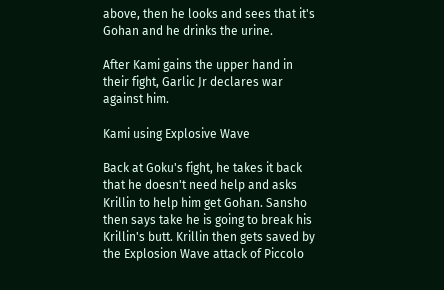above, then he looks and sees that it's Gohan and he drinks the urine.

After Kami gains the upper hand in their fight, Garlic Jr declares war against him.

Kami using Explosive Wave

Back at Goku's fight, he takes it back that he doesn't need help and asks Krillin to help him get Gohan. Sansho then says take he is going to break his Krillin's butt. Krillin then gets saved by the Explosion Wave attack of Piccolo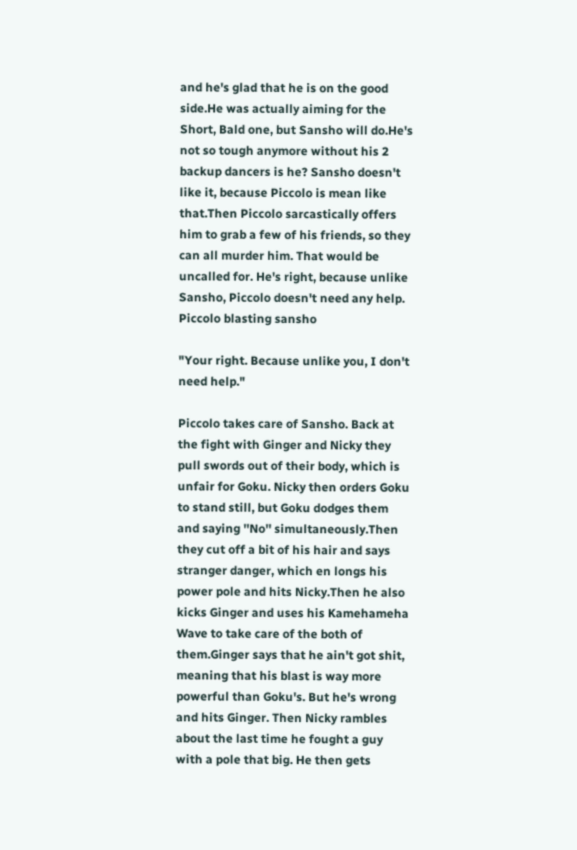and he's glad that he is on the good side.He was actually aiming for the Short, Bald one, but Sansho will do.He's not so tough anymore without his 2 backup dancers is he? Sansho doesn't like it, because Piccolo is mean like that.Then Piccolo sarcastically offers him to grab a few of his friends, so they can all murder him. That would be uncalled for. He's right, because unlike Sansho, Piccolo doesn't need any help.
Piccolo blasting sansho

"Your right. Because unlike you, I don't need help."

Piccolo takes care of Sansho. Back at the fight with Ginger and Nicky they pull swords out of their body, which is unfair for Goku. Nicky then orders Goku to stand still, but Goku dodges them and saying ''No'' simultaneously.Then they cut off a bit of his hair and says stranger danger, which en longs his power pole and hits Nicky.Then he also kicks Ginger and uses his Kamehameha Wave to take care of the both of them.Ginger says that he ain't got shit, meaning that his blast is way more powerful than Goku's. But he's wrong and hits Ginger. Then Nicky rambles about the last time he fought a guy with a pole that big. He then gets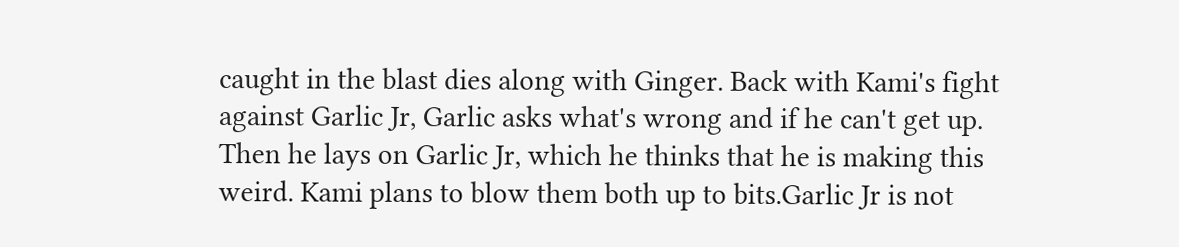caught in the blast dies along with Ginger. Back with Kami's fight against Garlic Jr, Garlic asks what's wrong and if he can't get up. Then he lays on Garlic Jr, which he thinks that he is making this weird. Kami plans to blow them both up to bits.Garlic Jr is not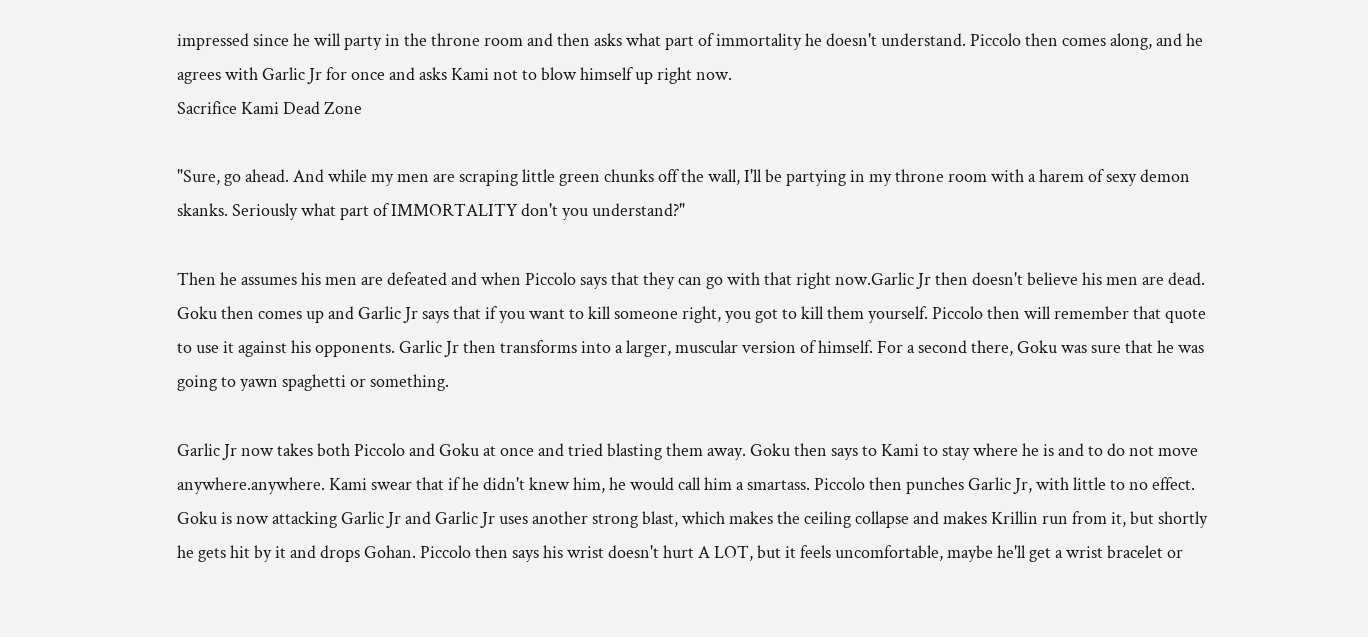impressed since he will party in the throne room and then asks what part of immortality he doesn't understand. Piccolo then comes along, and he agrees with Garlic Jr for once and asks Kami not to blow himself up right now.
Sacrifice Kami Dead Zone

"Sure, go ahead. And while my men are scraping little green chunks off the wall, I'll be partying in my throne room with a harem of sexy demon skanks. Seriously what part of IMMORTALITY don't you understand?"

Then he assumes his men are defeated and when Piccolo says that they can go with that right now.Garlic Jr then doesn't believe his men are dead. Goku then comes up and Garlic Jr says that if you want to kill someone right, you got to kill them yourself. Piccolo then will remember that quote to use it against his opponents. Garlic Jr then transforms into a larger, muscular version of himself. For a second there, Goku was sure that he was going to yawn spaghetti or something.

Garlic Jr now takes both Piccolo and Goku at once and tried blasting them away. Goku then says to Kami to stay where he is and to do not move anywhere.anywhere. Kami swear that if he didn't knew him, he would call him a smartass. Piccolo then punches Garlic Jr, with little to no effect. Goku is now attacking Garlic Jr and Garlic Jr uses another strong blast, which makes the ceiling collapse and makes Krillin run from it, but shortly he gets hit by it and drops Gohan. Piccolo then says his wrist doesn't hurt A LOT, but it feels uncomfortable, maybe he'll get a wrist bracelet or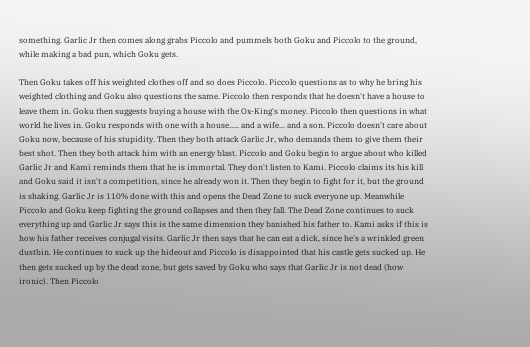something. Garlic Jr then comes along grabs Piccolo and pummels both Goku and Piccolo to the ground, while making a bad pun, which Goku gets.

Then Goku takes off his weighted clothes off and so does Piccolo. Piccolo questions as to why he bring his weighted clothing and Goku also questions the same. Piccolo then responds that he doesn't have a house to leave them in. Goku then suggests buying a house with the Ox-King's money. Piccolo then questions in what world he lives in. Goku responds with one with a house..... and a wife... and a son. Piccolo doesn't care about Goku now, because of his stupidity. Then they both attack Garlic Jr, who demands them to give them their best shot. Then they both attack him with an energy blast. Piccolo and Goku begin to argue about who killed Garlic Jr and Kami reminds them that he is immortal. They don't listen to Kami. Piccolo claims its his kill and Goku said it isn't a competition, since he already won it. Then they begin to fight for it, but the ground is shaking. Garlic Jr is 110% done with this and opens the Dead Zone to suck everyone up. Meanwhile Piccolo and Goku keep fighting the ground collapses and then they fall. The Dead Zone continues to suck everything up and Garlic Jr says this is the same dimension they banished his father to. Kami asks if this is how his father receives conjugal visits. Garlic Jr then says that he can eat a dick, since he's a wrinkled green dustbin. He continues to suck up the hideout and Piccolo is disappointed that his castle gets sucked up. He then gets sucked up by the dead zone, but gets saved by Goku who says that Garlic Jr is not dead (how ironic). Then Piccolo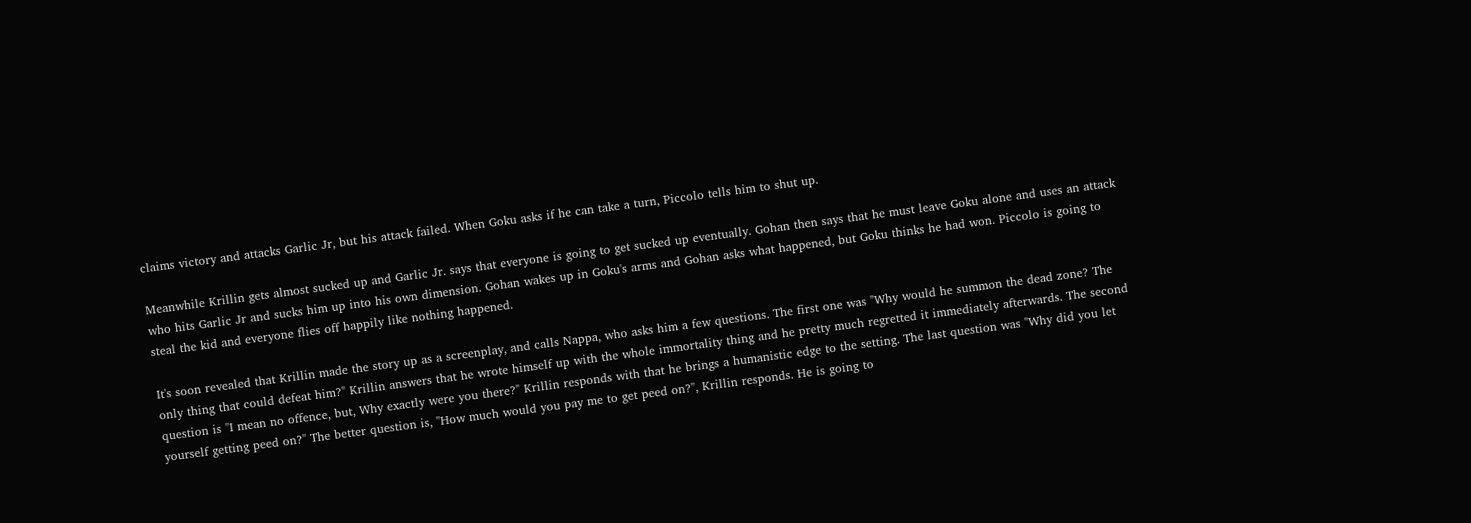claims victory and attacks Garlic Jr, but his attack failed. When Goku asks if he can take a turn, Piccolo tells him to shut up.

Meanwhile Krillin gets almost sucked up and Garlic Jr. says that everyone is going to get sucked up eventually. Gohan then says that he must leave Goku alone and uses an attack who hits Garlic Jr and sucks him up into his own dimension. Gohan wakes up in Goku's arms and Gohan asks what happened, but Goku thinks he had won. Piccolo is going to steal the kid and everyone flies off happily like nothing happened.

It's soon revealed that Krillin made the story up as a screenplay, and calls Nappa, who asks him a few questions. The first one was "Why would he summon the dead zone? The only thing that could defeat him?" Krillin answers that he wrote himself up with the whole immortality thing and he pretty much regretted it immediately afterwards. The second question is ''I mean no offence, but, Why exactly were you there?" Krillin responds with that he brings a humanistic edge to the setting. The last question was ''Why did you let yourself getting peed on?'' The better question is, ''How much would you pay me to get peed on?'', Krillin responds. He is going to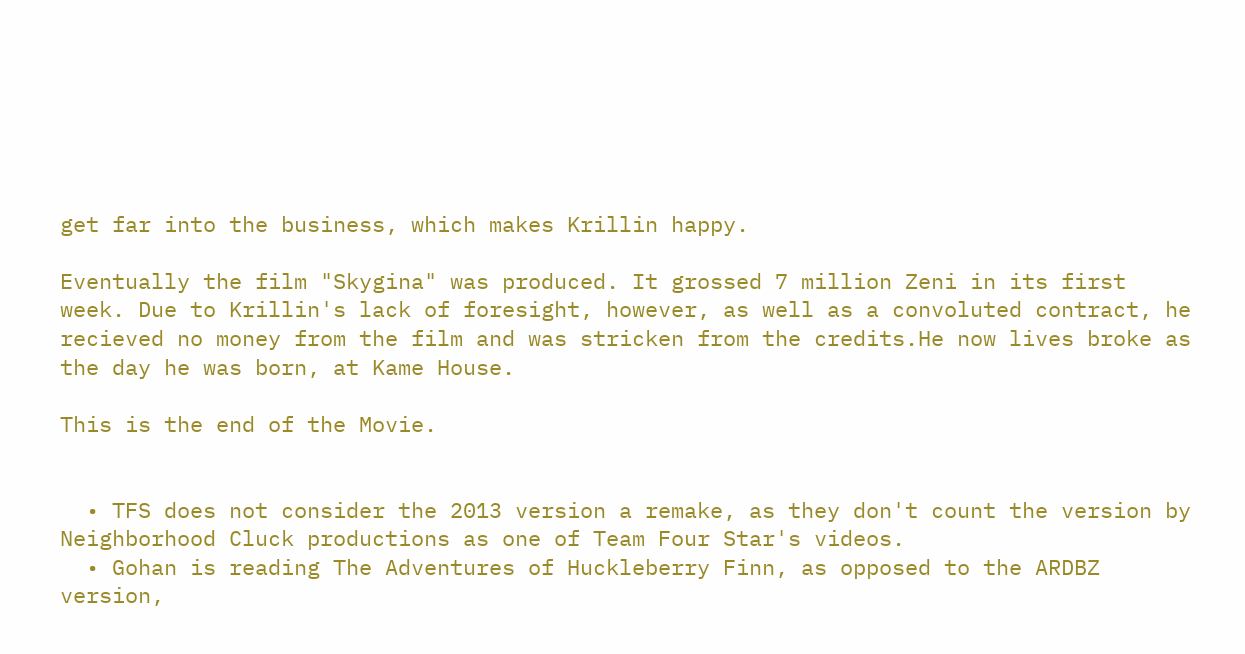get far into the business, which makes Krillin happy.

Eventually the film "Skygina" was produced. It grossed 7 million Zeni in its first week. Due to Krillin's lack of foresight, however, as well as a convoluted contract, he recieved no money from the film and was stricken from the credits.He now lives broke as the day he was born, at Kame House.

This is the end of the Movie.


  • TFS does not consider the 2013 version a remake, as they don't count the version by Neighborhood Cluck productions as one of Team Four Star's videos.
  • Gohan is reading The Adventures of Huckleberry Finn, as opposed to the ARDBZ version,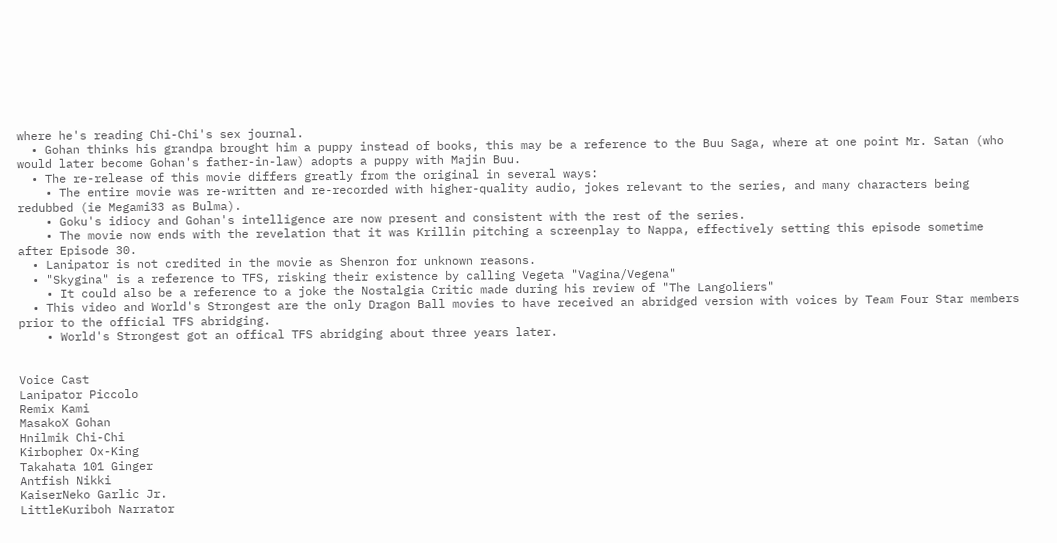where he's reading Chi-Chi's sex journal.
  • Gohan thinks his grandpa brought him a puppy instead of books, this may be a reference to the Buu Saga, where at one point Mr. Satan (who would later become Gohan's father-in-law) adopts a puppy with Majin Buu.
  • The re-release of this movie differs greatly from the original in several ways:
    • The entire movie was re-written and re-recorded with higher-quality audio, jokes relevant to the series, and many characters being redubbed (ie Megami33 as Bulma).
    • Goku's idiocy and Gohan's intelligence are now present and consistent with the rest of the series.
    • The movie now ends with the revelation that it was Krillin pitching a screenplay to Nappa, effectively setting this episode sometime after Episode 30.
  • Lanipator is not credited in the movie as Shenron for unknown reasons.
  • "Skygina" is a reference to TFS, risking their existence by calling Vegeta "Vagina/Vegena"
    • It could also be a reference to a joke the Nostalgia Critic made during his review of "The Langoliers"
  • This video and World's Strongest are the only Dragon Ball movies to have received an abridged version with voices by Team Four Star members prior to the official TFS abridging.
    • World's Strongest got an offical TFS abridging about three years later.


Voice Cast
Lanipator Piccolo
Remix Kami
MasakoX Gohan
Hnilmik Chi-Chi
Kirbopher Ox-King
Takahata 101 Ginger
Antfish Nikki
KaiserNeko Garlic Jr.
LittleKuriboh Narrator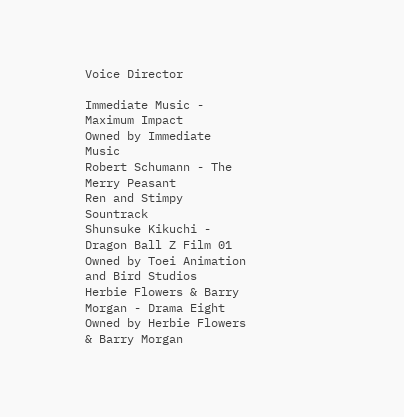Voice Director

Immediate Music - Maximum Impact
Owned by Immediate Music
Robert Schumann - The Merry Peasant
Ren and Stimpy Sountrack
Shunsuke Kikuchi - Dragon Ball Z Film 01
Owned by Toei Animation and Bird Studios
Herbie Flowers & Barry Morgan - Drama Eight
Owned by Herbie Flowers & Barry Morgan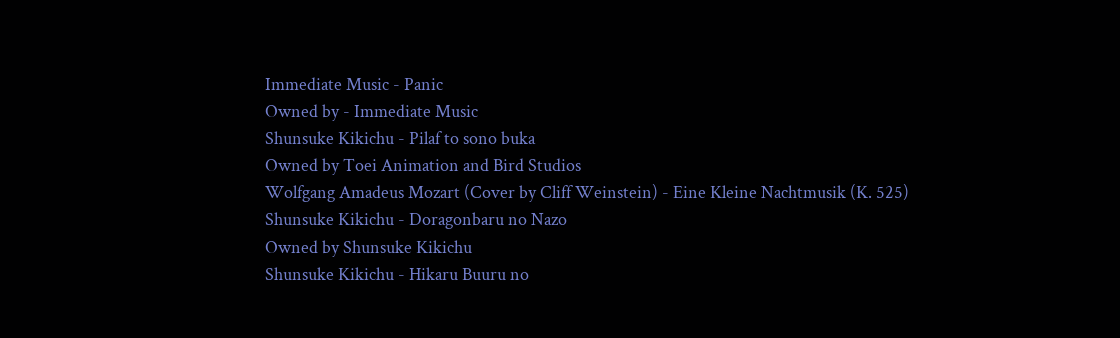Immediate Music - Panic
Owned by - Immediate Music
Shunsuke Kikichu - Pilaf to sono buka
Owned by Toei Animation and Bird Studios
Wolfgang Amadeus Mozart (Cover by Cliff Weinstein) - Eine Kleine Nachtmusik (K. 525)
Shunsuke Kikichu - Doragonbaru no Nazo
Owned by Shunsuke Kikichu
Shunsuke Kikichu - Hikaru Buuru no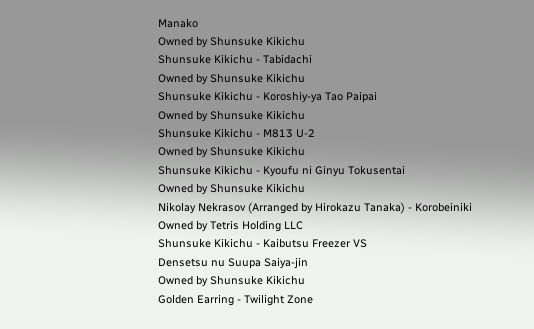Manako
Owned by Shunsuke Kikichu
Shunsuke Kikichu - Tabidachi
Owned by Shunsuke Kikichu
Shunsuke Kikichu - Koroshiy-ya Tao Paipai
Owned by Shunsuke Kikichu
Shunsuke Kikichu - M813 U-2
Owned by Shunsuke Kikichu
Shunsuke Kikichu - Kyoufu ni Ginyu Tokusentai
Owned by Shunsuke Kikichu
Nikolay Nekrasov (Arranged by Hirokazu Tanaka) - Korobeiniki
Owned by Tetris Holding LLC
Shunsuke Kikichu - Kaibutsu Freezer VS
Densetsu nu Suupa Saiya-jin
Owned by Shunsuke Kikichu
Golden Earring - Twilight Zone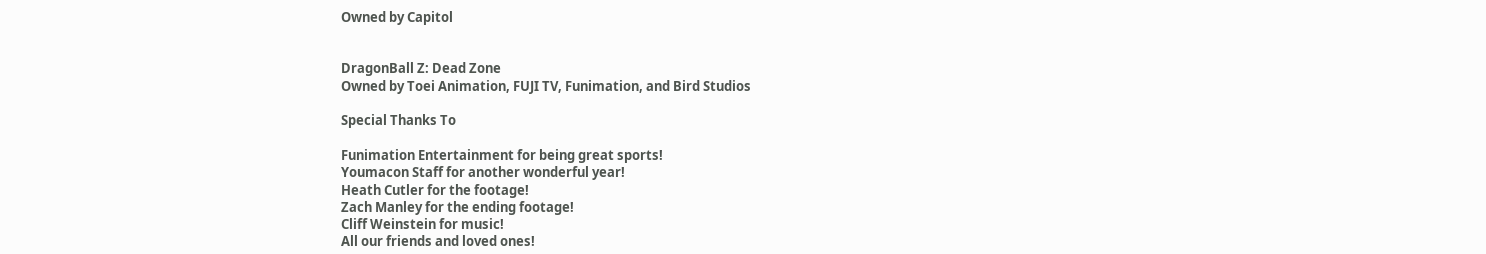Owned by Capitol


DragonBall Z: Dead Zone
Owned by Toei Animation, FUJI TV, Funimation, and Bird Studios

Special Thanks To

Funimation Entertainment for being great sports!
Youmacon Staff for another wonderful year!
Heath Cutler for the footage!
Zach Manley for the ending footage!
Cliff Weinstein for music!
All our friends and loved ones!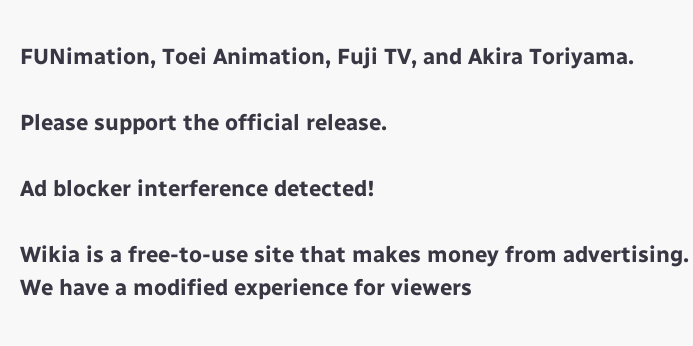FUNimation, Toei Animation, Fuji TV, and Akira Toriyama.

Please support the official release.

Ad blocker interference detected!

Wikia is a free-to-use site that makes money from advertising. We have a modified experience for viewers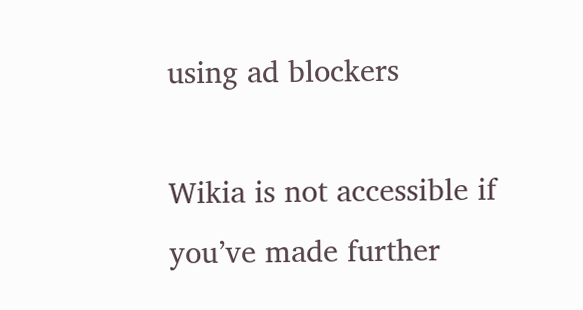using ad blockers

Wikia is not accessible if you’ve made further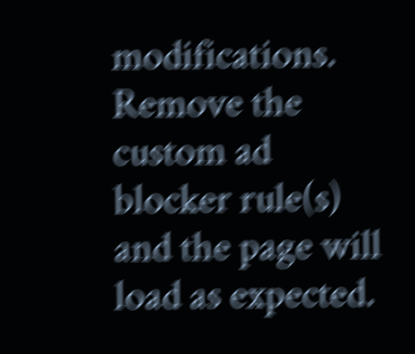modifications. Remove the custom ad blocker rule(s) and the page will load as expected.